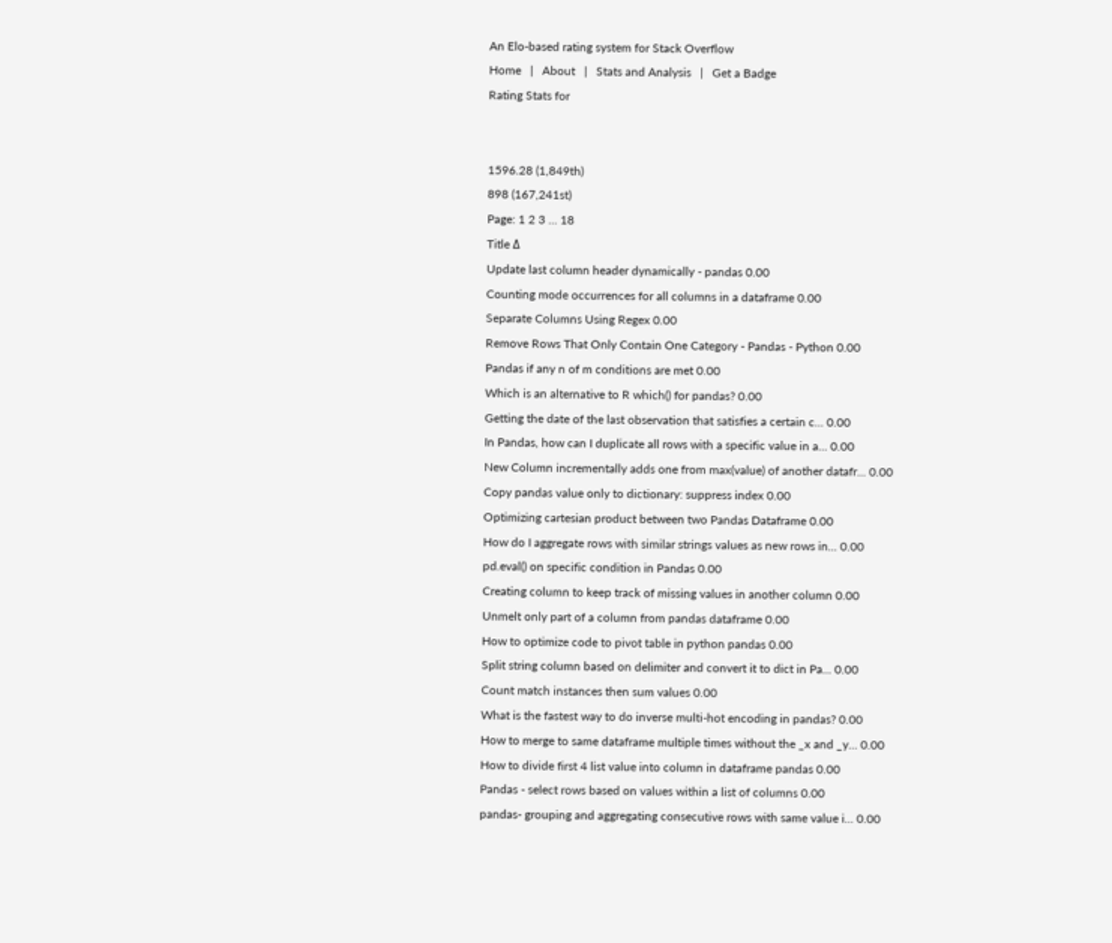An Elo-based rating system for Stack Overflow
Home   |   About   |   Stats and Analysis   |   Get a Badge
Rating Stats for


1596.28 (1,849th)
898 (167,241st)
Page: 1 2 3 ... 18
Title Δ
Update last column header dynamically - pandas 0.00
Counting mode occurrences for all columns in a dataframe 0.00
Separate Columns Using Regex 0.00
Remove Rows That Only Contain One Category - Pandas - Python 0.00
Pandas if any n of m conditions are met 0.00
Which is an alternative to R which() for pandas? 0.00
Getting the date of the last observation that satisfies a certain c... 0.00
In Pandas, how can I duplicate all rows with a specific value in a... 0.00
New Column incrementally adds one from max(value) of another datafr... 0.00
Copy pandas value only to dictionary: suppress index 0.00
Optimizing cartesian product between two Pandas Dataframe 0.00
How do I aggregate rows with similar strings values as new rows in... 0.00
pd.eval() on specific condition in Pandas 0.00
Creating column to keep track of missing values in another column 0.00
Unmelt only part of a column from pandas dataframe 0.00
How to optimize code to pivot table in python pandas 0.00
Split string column based on delimiter and convert it to dict in Pa... 0.00
Count match instances then sum values 0.00
What is the fastest way to do inverse multi-hot encoding in pandas? 0.00
How to merge to same dataframe multiple times without the _x and _y... 0.00
How to divide first 4 list value into column in dataframe pandas 0.00
Pandas - select rows based on values within a list of columns 0.00
pandas- grouping and aggregating consecutive rows with same value i... 0.00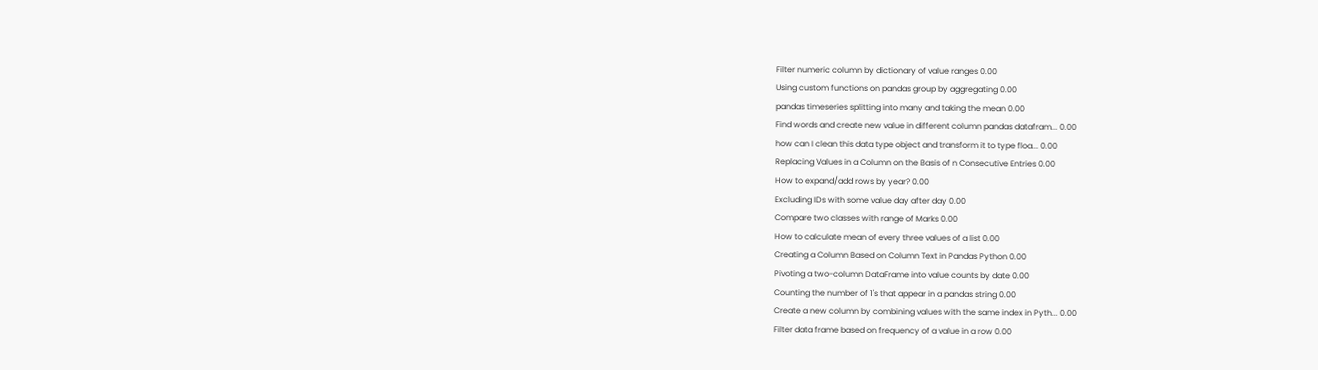Filter numeric column by dictionary of value ranges 0.00
Using custom functions on pandas group by aggregating 0.00
pandas timeseries splitting into many and taking the mean 0.00
Find words and create new value in different column pandas datafram... 0.00
how can I clean this data type object and transform it to type floa... 0.00
Replacing Values in a Column on the Basis of n Consecutive Entries 0.00
How to expand/add rows by year? 0.00
Excluding IDs with some value day after day 0.00
Compare two classes with range of Marks 0.00
How to calculate mean of every three values of a list 0.00
Creating a Column Based on Column Text in Pandas Python 0.00
Pivoting a two-column DataFrame into value counts by date 0.00
Counting the number of 1's that appear in a pandas string 0.00
Create a new column by combining values with the same index in Pyth... 0.00
Filter data frame based on frequency of a value in a row 0.00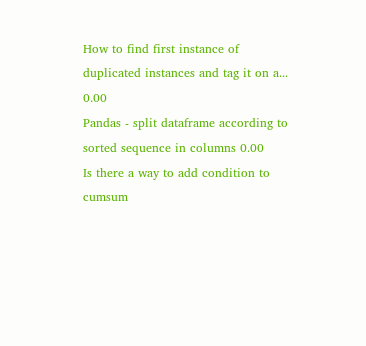How to find first instance of duplicated instances and tag it on a... 0.00
Pandas - split dataframe according to sorted sequence in columns 0.00
Is there a way to add condition to cumsum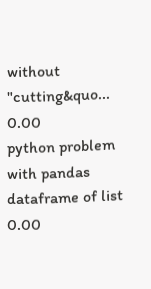without "cutting&quo... 0.00
python problem with pandas dataframe of list 0.00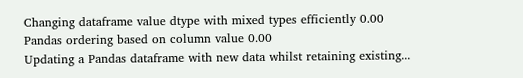Changing dataframe value dtype with mixed types efficiently 0.00
Pandas ordering based on column value 0.00
Updating a Pandas dataframe with new data whilst retaining existing...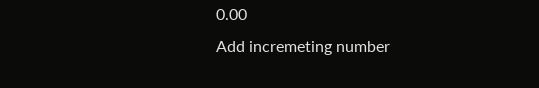0.00
Add incremeting number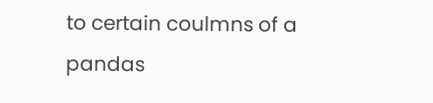to certain coulmns of a pandas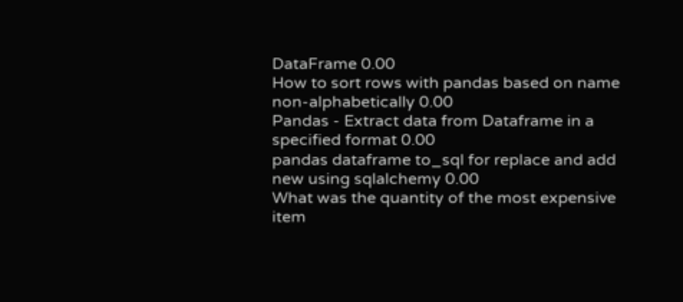DataFrame 0.00
How to sort rows with pandas based on name non-alphabetically 0.00
Pandas - Extract data from Dataframe in a specified format 0.00
pandas dataframe to_sql for replace and add new using sqlalchemy 0.00
What was the quantity of the most expensive item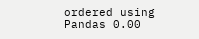ordered using Pandas 0.00